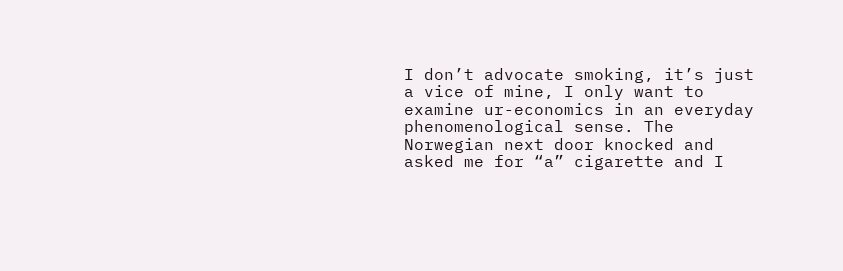I don’t advocate smoking, it’s just a vice of mine, I only want to examine ur-economics in an everyday phenomenological sense. The Norwegian next door knocked and asked me for “a” cigarette and I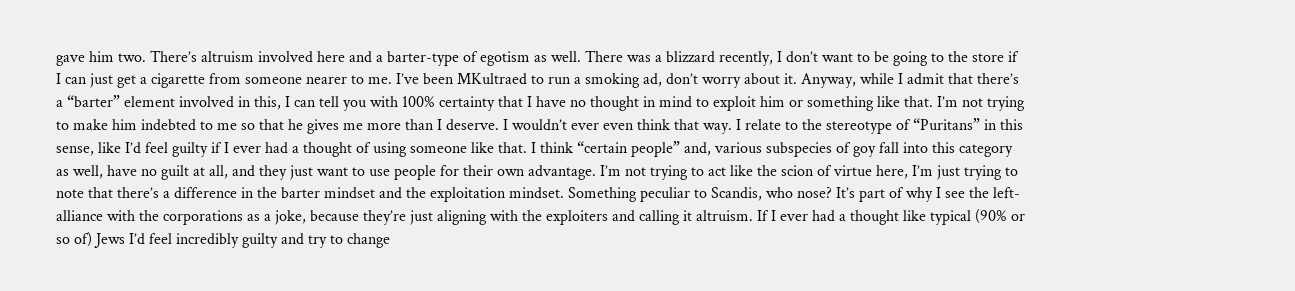gave him two. There’s altruism involved here and a barter-type of egotism as well. There was a blizzard recently, I don’t want to be going to the store if I can just get a cigarette from someone nearer to me. I’ve been MKultraed to run a smoking ad, don’t worry about it. Anyway, while I admit that there’s a “barter” element involved in this, I can tell you with 100% certainty that I have no thought in mind to exploit him or something like that. I’m not trying to make him indebted to me so that he gives me more than I deserve. I wouldn’t ever even think that way. I relate to the stereotype of “Puritans” in this sense, like I’d feel guilty if I ever had a thought of using someone like that. I think “certain people” and, various subspecies of goy fall into this category as well, have no guilt at all, and they just want to use people for their own advantage. I’m not trying to act like the scion of virtue here, I’m just trying to note that there’s a difference in the barter mindset and the exploitation mindset. Something peculiar to Scandis, who nose? It’s part of why I see the left-alliance with the corporations as a joke, because they’re just aligning with the exploiters and calling it altruism. If I ever had a thought like typical (90% or so of) Jews I’d feel incredibly guilty and try to change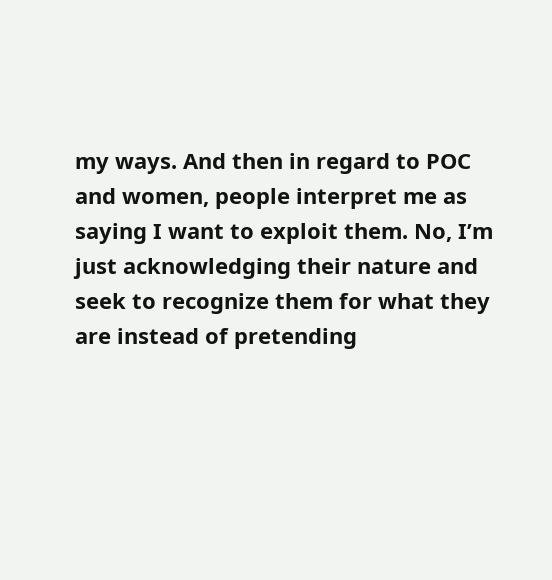my ways. And then in regard to POC and women, people interpret me as saying I want to exploit them. No, I’m just acknowledging their nature and seek to recognize them for what they are instead of pretending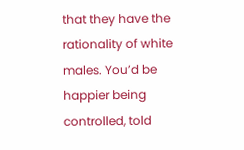that they have the rationality of white males. You’d be happier being controlled, told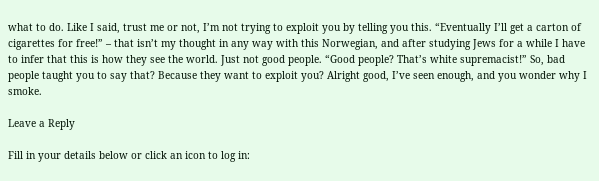what to do. Like I said, trust me or not, I’m not trying to exploit you by telling you this. “Eventually I’ll get a carton of cigarettes for free!” – that isn’t my thought in any way with this Norwegian, and after studying Jews for a while I have to infer that this is how they see the world. Just not good people. “Good people? That’s white supremacist!” So, bad people taught you to say that? Because they want to exploit you? Alright good, I’ve seen enough, and you wonder why I smoke.

Leave a Reply

Fill in your details below or click an icon to log in: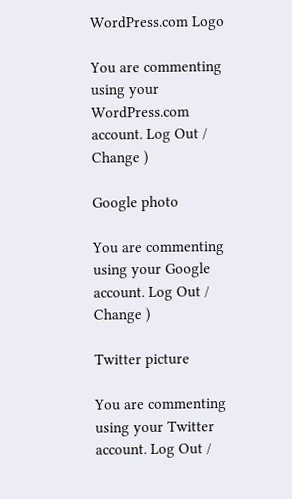WordPress.com Logo

You are commenting using your WordPress.com account. Log Out /  Change )

Google photo

You are commenting using your Google account. Log Out /  Change )

Twitter picture

You are commenting using your Twitter account. Log Out /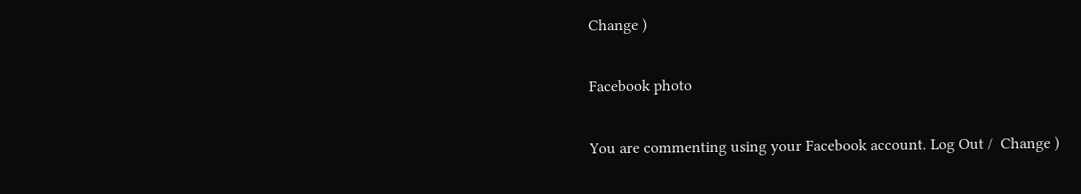Change )

Facebook photo

You are commenting using your Facebook account. Log Out /  Change )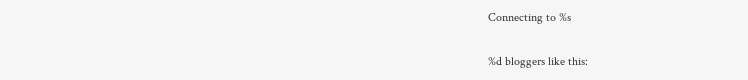Connecting to %s

%d bloggers like this: